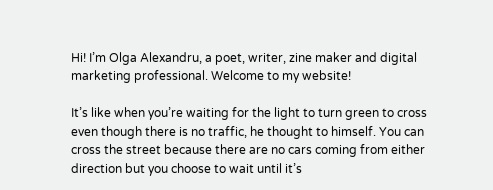Hi! I’m Olga Alexandru, a poet, writer, zine maker and digital marketing professional. Welcome to my website!

It’s like when you’re waiting for the light to turn green to cross even though there is no traffic, he thought to himself. You can cross the street because there are no cars coming from either direction but you choose to wait until it’s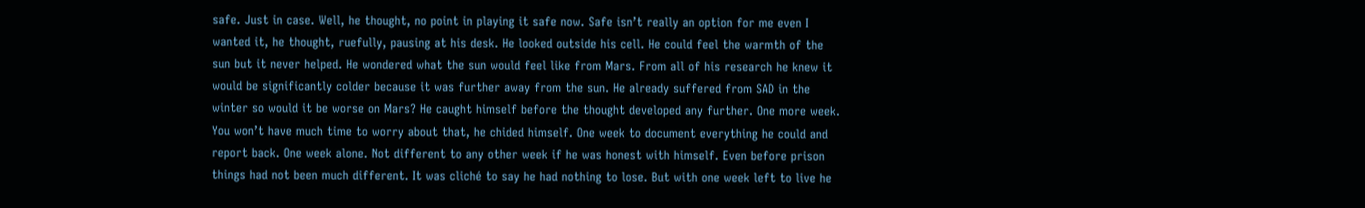safe. Just in case. Well, he thought, no point in playing it safe now. Safe isn’t really an option for me even I wanted it, he thought, ruefully, pausing at his desk. He looked outside his cell. He could feel the warmth of the sun but it never helped. He wondered what the sun would feel like from Mars. From all of his research he knew it would be significantly colder because it was further away from the sun. He already suffered from SAD in the winter so would it be worse on Mars? He caught himself before the thought developed any further. One more week. You won’t have much time to worry about that, he chided himself. One week to document everything he could and report back. One week alone. Not different to any other week if he was honest with himself. Even before prison things had not been much different. It was cliché to say he had nothing to lose. But with one week left to live he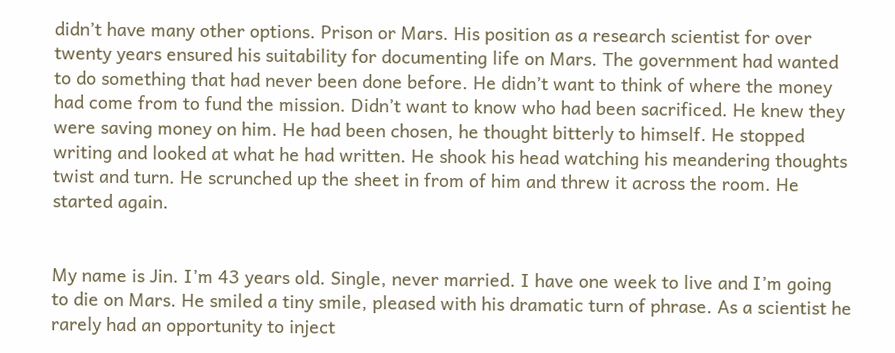didn’t have many other options. Prison or Mars. His position as a research scientist for over twenty years ensured his suitability for documenting life on Mars. The government had wanted to do something that had never been done before. He didn’t want to think of where the money had come from to fund the mission. Didn’t want to know who had been sacrificed. He knew they were saving money on him. He had been chosen, he thought bitterly to himself. He stopped writing and looked at what he had written. He shook his head watching his meandering thoughts twist and turn. He scrunched up the sheet in from of him and threw it across the room. He started again.


My name is Jin. I’m 43 years old. Single, never married. I have one week to live and I’m going to die on Mars. He smiled a tiny smile, pleased with his dramatic turn of phrase. As a scientist he rarely had an opportunity to inject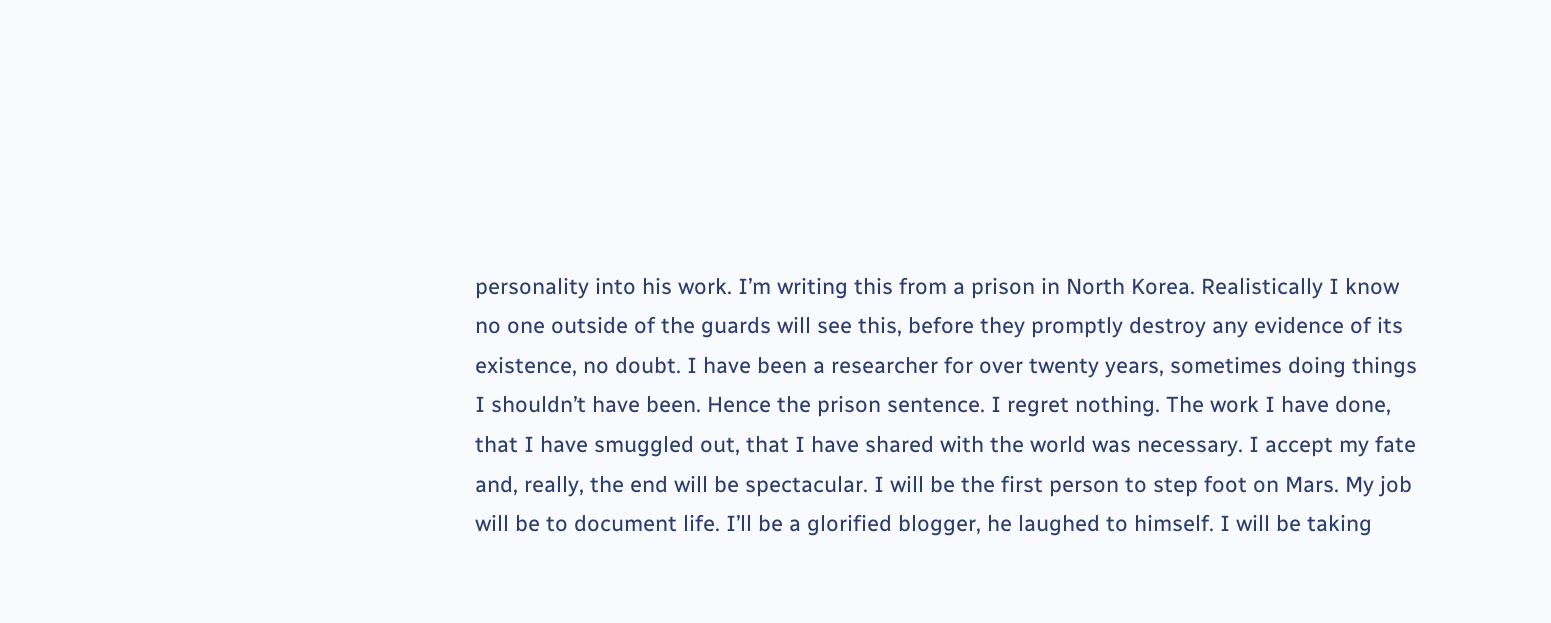personality into his work. I’m writing this from a prison in North Korea. Realistically I know no one outside of the guards will see this, before they promptly destroy any evidence of its existence, no doubt. I have been a researcher for over twenty years, sometimes doing things I shouldn’t have been. Hence the prison sentence. I regret nothing. The work I have done, that I have smuggled out, that I have shared with the world was necessary. I accept my fate and, really, the end will be spectacular. I will be the first person to step foot on Mars. My job will be to document life. I’ll be a glorified blogger, he laughed to himself. I will be taking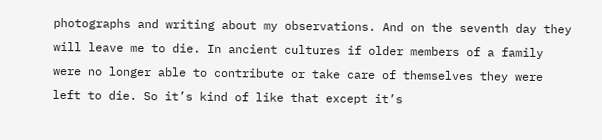photographs and writing about my observations. And on the seventh day they will leave me to die. In ancient cultures if older members of a family were no longer able to contribute or take care of themselves they were left to die. So it’s kind of like that except it’s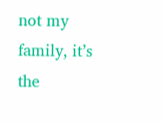not my family, it’s the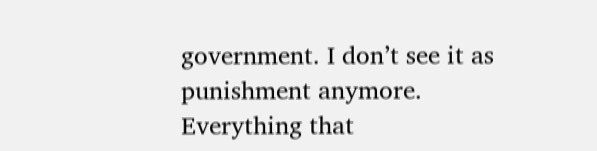government. I don’t see it as punishment anymore. Everything that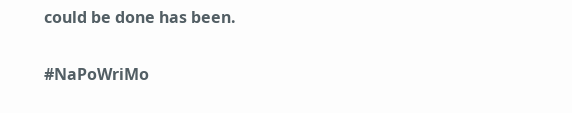could be done has been.

#NaPoWriMo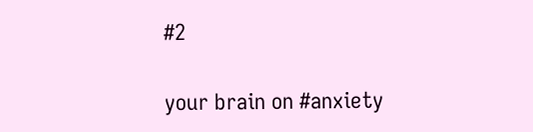#2

your brain on #anxiety